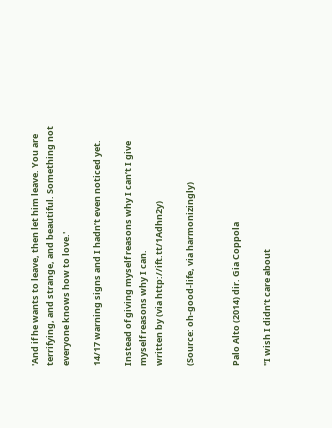'And if he wants to leave, then let him leave. You are terrifying, and strange, and beautiful. Something not everyone knows how to love.'

14/17 warning signs and I hadn’t even noticed yet.

Instead of giving myself reasons why I can’t I give myself reasons why I can.
written by (via http://ift.tt/1Adhn2y)

(Source: oh-good-life, via harmonizingly)


Palo Alto (2014) dir. Gia Coppola

"I wish I didn’t care about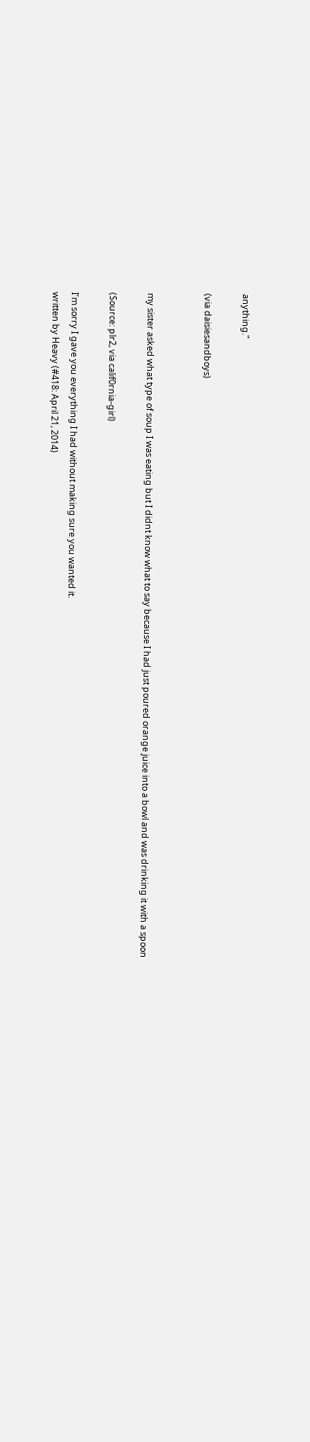anything."

(via daisiesandboys)


my sister asked what type of soup I was eating but I didnt know what to say because I had just poured orange juice into a bowl and was drinking it with a spoon

(Source: plr2, via calif0rnia-girl)

I’m sorry I gave you everything I had without making sure you wanted it.
written by Heavy (#418: April 21, 2014)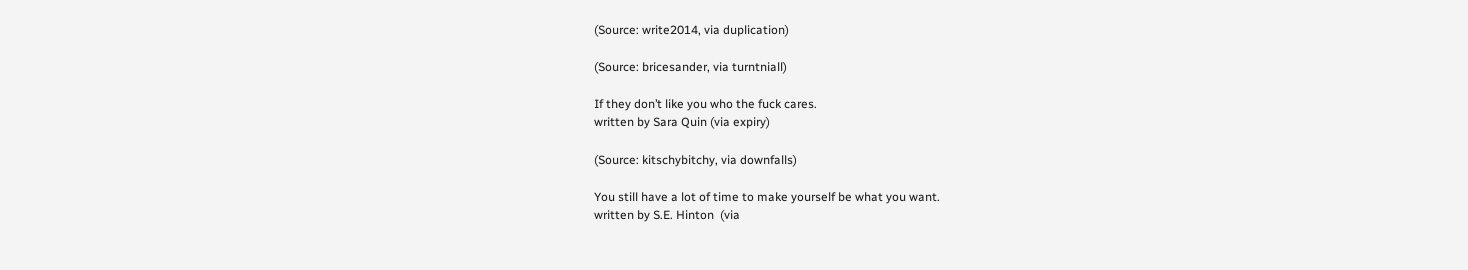(Source: write2014, via duplication)

(Source: bricesander, via turntniall)

If they don’t like you who the fuck cares.
written by Sara Quin (via expiry)

(Source: kitschybitchy, via downfalls)

You still have a lot of time to make yourself be what you want.
written by S.E. Hinton  (via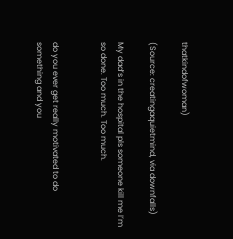thatkindofwoman)

(Source: creatingaquietmind, via downfalls)

My dad’s in the hospital pls someone kill me I’m so done. Too much. Too much.


do you ever get really motivated to do something and you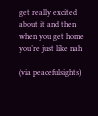get really excited about it and then when you get home you’re just like nah

(via peacefulsights)